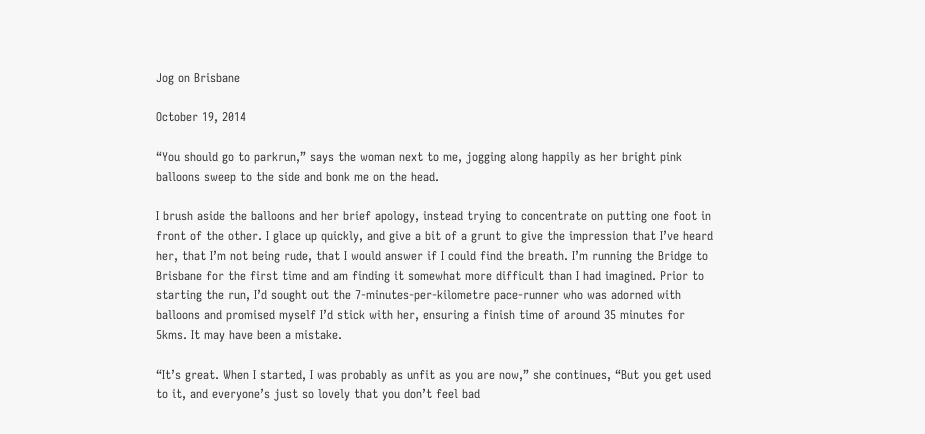Jog on Brisbane

October 19, 2014

“You should go to parkrun,” says the woman next to me, jogging along happily as her bright pink balloons sweep to the side and bonk me on the head.

I brush aside the balloons and her brief apology, instead trying to concentrate on putting one foot in front of the other. I glace up quickly, and give a bit of a grunt to give the impression that I’ve heard her, that I’m not being rude, that I would answer if I could find the breath. I’m running the Bridge to Brisbane for the first time and am finding it somewhat more difficult than I had imagined. Prior to starting the run, I’d sought out the 7-minutes-per-kilometre pace-runner who was adorned with balloons and promised myself I’d stick with her, ensuring a finish time of around 35 minutes for 5kms. It may have been a mistake.

“It’s great. When I started, I was probably as unfit as you are now,” she continues, “But you get used to it, and everyone’s just so lovely that you don’t feel bad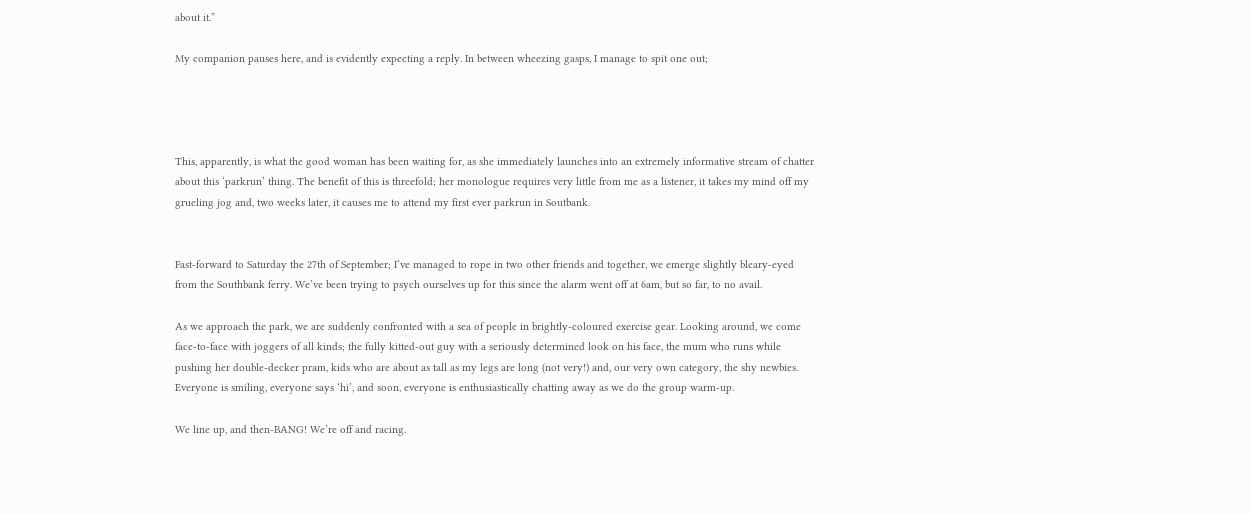about it.”

My companion pauses here, and is evidently expecting a reply. In between wheezing gasps, I manage to spit one out;




This, apparently, is what the good woman has been waiting for, as she immediately launches into an extremely informative stream of chatter about this ‘parkrun’ thing. The benefit of this is threefold; her monologue requires very little from me as a listener, it takes my mind off my grueling jog and, two weeks later, it causes me to attend my first ever parkrun in Soutbank.


Fast-forward to Saturday the 27th of September; I’ve managed to rope in two other friends and together, we emerge slightly bleary-eyed from the Southbank ferry. We’ve been trying to psych ourselves up for this since the alarm went off at 6am, but so far, to no avail.

As we approach the park, we are suddenly confronted with a sea of people in brightly-coloured exercise gear. Looking around, we come face-to-face with joggers of all kinds; the fully kitted-out guy with a seriously determined look on his face, the mum who runs while pushing her double-decker pram, kids who are about as tall as my legs are long (not very!) and, our very own category, the shy newbies. Everyone is smiling, everyone says ‘hi’, and soon, everyone is enthusiastically chatting away as we do the group warm-up.

We line up, and then-BANG! We’re off and racing.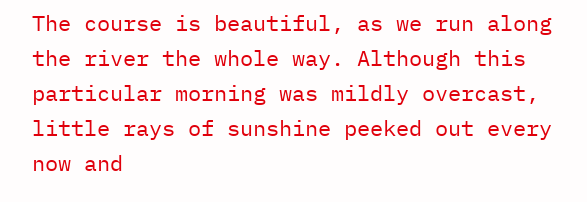The course is beautiful, as we run along the river the whole way. Although this particular morning was mildly overcast, little rays of sunshine peeked out every now and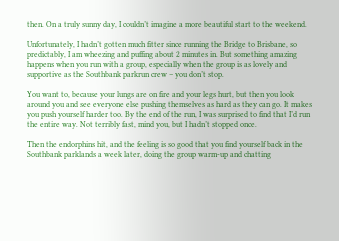then. On a truly sunny day, I couldn’t imagine a more beautiful start to the weekend.

Unfortunately, I hadn’t gotten much fitter since running the Bridge to Brisbane, so predictably, I am wheezing and puffing about 2 minutes in. But something amazing happens when you run with a group, especially when the group is as lovely and supportive as the Southbank parkrun crew – you don’t stop.

You want to, because your lungs are on fire and your legs hurt, but then you look around you and see everyone else pushing themselves as hard as they can go. It makes you push yourself harder too. By the end of the run, I was surprised to find that I’d run the entire way. Not terribly fast, mind you, but I hadn’t stopped once.

Then the endorphins hit, and the feeling is so good that you find yourself back in the Southbank parklands a week later, doing the group warm-up and chatting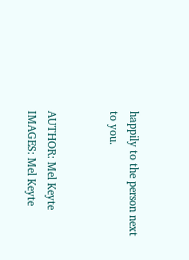happily to the person next to you.


AUTHOR: Mel Keyte
IMAGES: Mel Keyte